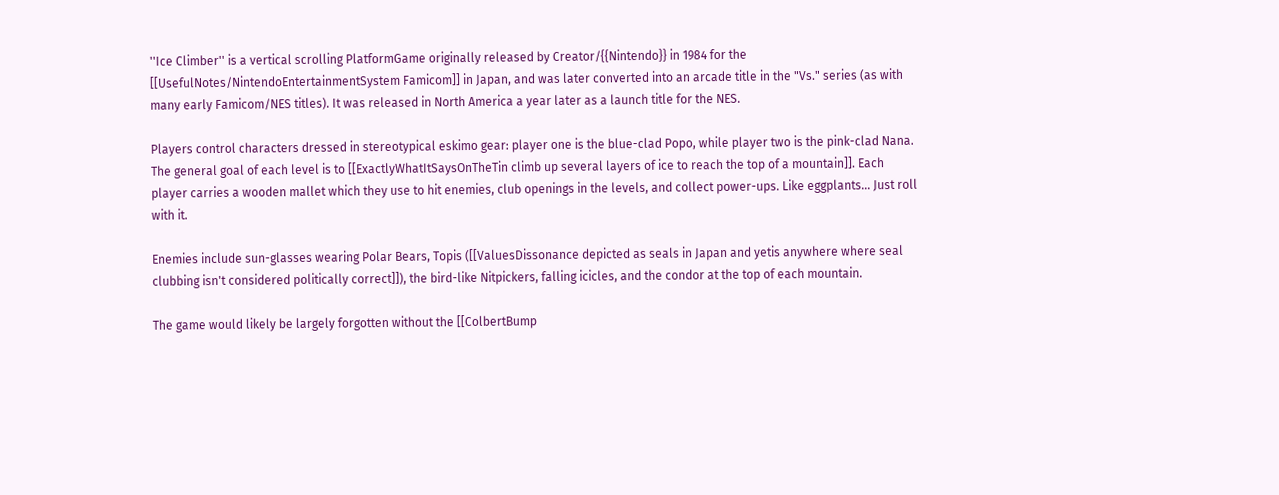''Ice Climber'' is a vertical scrolling PlatformGame originally released by Creator/{{Nintendo}} in 1984 for the [[UsefulNotes/NintendoEntertainmentSystem Famicom]] in Japan, and was later converted into an arcade title in the "Vs." series (as with many early Famicom/NES titles). It was released in North America a year later as a launch title for the NES.

Players control characters dressed in stereotypical eskimo gear: player one is the blue-clad Popo, while player two is the pink-clad Nana. The general goal of each level is to [[ExactlyWhatItSaysOnTheTin climb up several layers of ice to reach the top of a mountain]]. Each player carries a wooden mallet which they use to hit enemies, club openings in the levels, and collect power-ups. Like eggplants... Just roll with it.

Enemies include sun-glasses wearing Polar Bears, Topis ([[ValuesDissonance depicted as seals in Japan and yetis anywhere where seal clubbing isn't considered politically correct]]), the bird-like Nitpickers, falling icicles, and the condor at the top of each mountain.

The game would likely be largely forgotten without the [[ColbertBump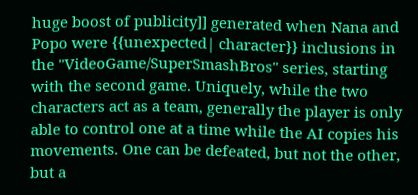huge boost of publicity]] generated when Nana and Popo were {{unexpected| character}} inclusions in the ''VideoGame/SuperSmashBros'' series, starting with the second game. Uniquely, while the two characters act as a team, generally the player is only able to control one at a time while the AI copies his movements. One can be defeated, but not the other, but a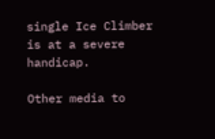single Ice Climber is at a severe handicap.

Other media to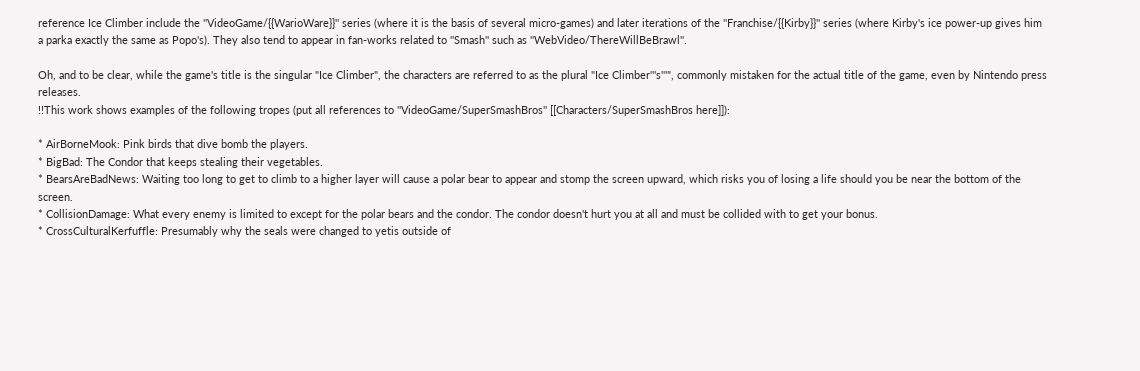reference Ice Climber include the ''VideoGame/{{WarioWare}}'' series (where it is the basis of several micro-games) and later iterations of the ''Franchise/{{Kirby}}'' series (where Kirby's ice power-up gives him a parka exactly the same as Popo's). They also tend to appear in fan-works related to ''Smash'' such as ''WebVideo/ThereWillBeBrawl''.

Oh, and to be clear, while the game's title is the singular "Ice Climber", the characters are referred to as the plural "Ice Climber'''s'''", commonly mistaken for the actual title of the game, even by Nintendo press releases.
!!This work shows examples of the following tropes (put all references to ''VideoGame/SuperSmashBros'' [[Characters/SuperSmashBros here]]):

* AirBorneMook: Pink birds that dive bomb the players.
* BigBad: The Condor that keeps stealing their vegetables.
* BearsAreBadNews: Waiting too long to get to climb to a higher layer will cause a polar bear to appear and stomp the screen upward, which risks you of losing a life should you be near the bottom of the screen.
* CollisionDamage: What every enemy is limited to except for the polar bears and the condor. The condor doesn't hurt you at all and must be collided with to get your bonus.
* CrossCulturalKerfuffle: Presumably why the seals were changed to yetis outside of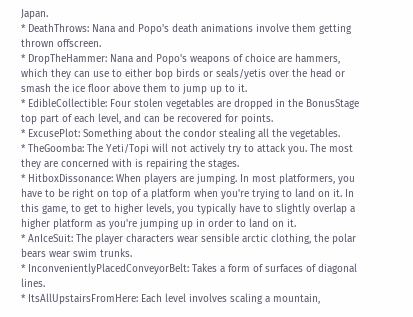Japan.
* DeathThrows: Nana and Popo's death animations involve them getting thrown offscreen.
* DropTheHammer: Nana and Popo's weapons of choice are hammers, which they can use to either bop birds or seals/yetis over the head or smash the ice floor above them to jump up to it.
* EdibleCollectible: Four stolen vegetables are dropped in the BonusStage top part of each level, and can be recovered for points.
* ExcusePlot: Something about the condor stealing all the vegetables.
* TheGoomba: The Yeti/Topi will not actively try to attack you. The most they are concerned with is repairing the stages.
* HitboxDissonance: When players are jumping. In most platformers, you have to be right on top of a platform when you're trying to land on it. In this game, to get to higher levels, you typically have to slightly overlap a higher platform as you're jumping up in order to land on it.
* AnIceSuit: The player characters wear sensible arctic clothing, the polar bears wear swim trunks.
* InconvenientlyPlacedConveyorBelt: Takes a form of surfaces of diagonal lines.
* ItsAllUpstairsFromHere: Each level involves scaling a mountain,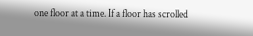one floor at a time. If a floor has scrolled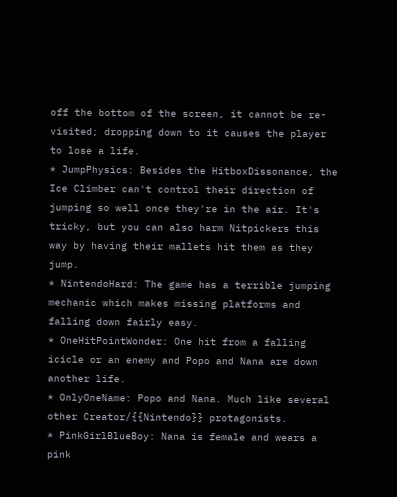off the bottom of the screen, it cannot be re-visited; dropping down to it causes the player to lose a life.
* JumpPhysics: Besides the HitboxDissonance, the Ice Climber can't control their direction of jumping so well once they're in the air. It's tricky, but you can also harm Nitpickers this way by having their mallets hit them as they jump.
* NintendoHard: The game has a terrible jumping mechanic which makes missing platforms and falling down fairly easy.
* OneHitPointWonder: One hit from a falling icicle or an enemy and Popo and Nana are down another life.
* OnlyOneName: Popo and Nana. Much like several other Creator/{{Nintendo}} protagonists.
* PinkGirlBlueBoy: Nana is female and wears a pink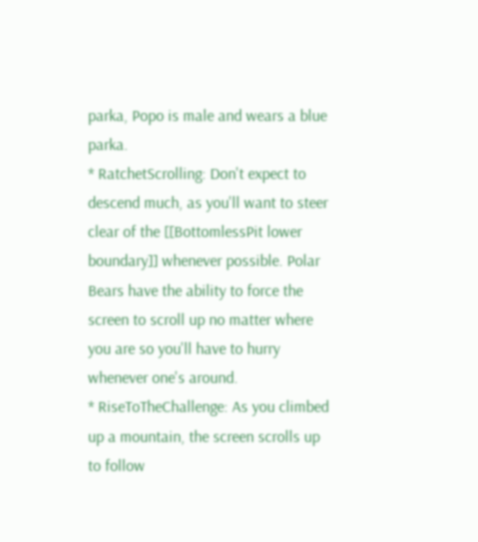parka, Popo is male and wears a blue parka.
* RatchetScrolling: Don't expect to descend much, as you'll want to steer clear of the [[BottomlessPit lower boundary]] whenever possible. Polar Bears have the ability to force the screen to scroll up no matter where you are so you'll have to hurry whenever one's around.
* RiseToTheChallenge: As you climbed up a mountain, the screen scrolls up to follow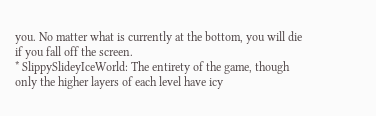you. No matter what is currently at the bottom, you will die if you fall off the screen.
* SlippySlideyIceWorld: The entirety of the game, though only the higher layers of each level have icy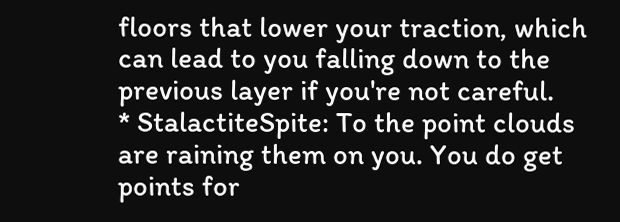floors that lower your traction, which can lead to you falling down to the previous layer if you're not careful.
* StalactiteSpite: To the point clouds are raining them on you. You do get points for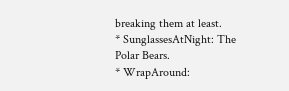breaking them at least.
* SunglassesAtNight: The Polar Bears.
* WrapAround: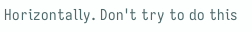Horizontally. Don't try to do this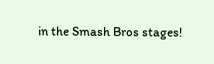in the Smash Bros stages!